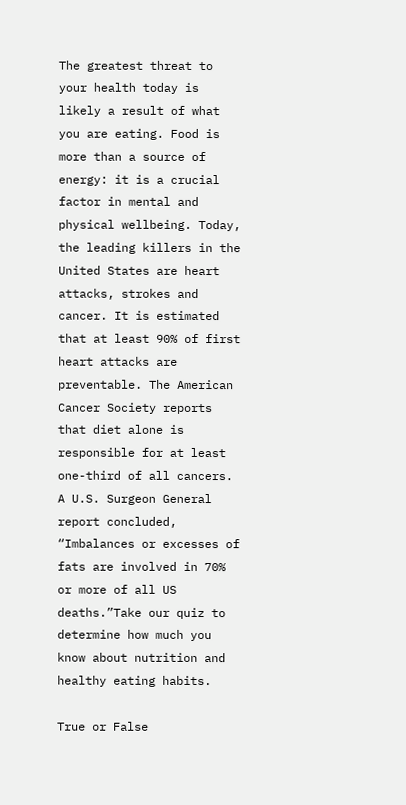The greatest threat to your health today is likely a result of what you are eating. Food is more than a source of energy: it is a crucial factor in mental and physical wellbeing. Today, the leading killers in the United States are heart attacks, strokes and cancer. It is estimated that at least 90% of first heart attacks are preventable. The American Cancer Society reports that diet alone is responsible for at least one-third of all cancers. A U.S. Surgeon General report concluded, “Imbalances or excesses of fats are involved in 70% or more of all US deaths.”Take our quiz to determine how much you know about nutrition and healthy eating habits.

True or False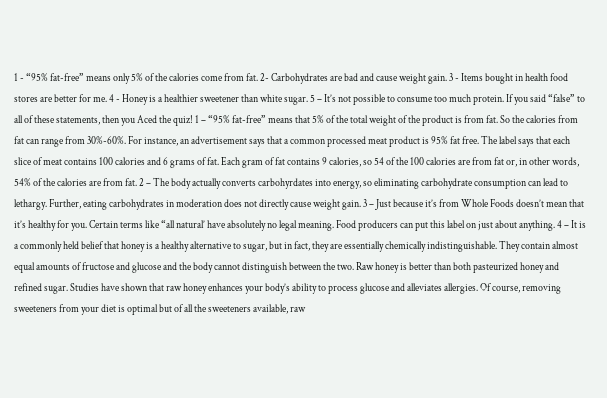1 - “95% fat-free” means only 5% of the calories come from fat. 2- Carbohydrates are bad and cause weight gain. 3 - Items bought in health food stores are better for me. 4 - Honey is a healthier sweetener than white sugar. 5 – It’s not possible to consume too much protein. If you said “false” to all of these statements, then you Aced the quiz! 1 – “95% fat-free” means that 5% of the total weight of the product is from fat. So the calories from fat can range from 30%-60%. For instance, an advertisement says that a common processed meat product is 95% fat free. The label says that each slice of meat contains 100 calories and 6 grams of fat. Each gram of fat contains 9 calories, so 54 of the 100 calories are from fat or, in other words, 54% of the calories are from fat. 2 – The body actually converts carbohyrdates into energy, so eliminating carbohydrate consumption can lead to lethargy. Further, eating carbohydrates in moderation does not directly cause weight gain. 3 – Just because it’s from Whole Foods doesn’t mean that it’s healthy for you. Certain terms like “all natural’ have absolutely no legal meaning. Food producers can put this label on just about anything. 4 – It is a commonly held belief that honey is a healthy alternative to sugar, but in fact, they are essentially chemically indistinguishable. They contain almost equal amounts of fructose and glucose and the body cannot distinguish between the two. Raw honey is better than both pasteurized honey and refined sugar. Studies have shown that raw honey enhances your body’s ability to process glucose and alleviates allergies. Of course, removing sweeteners from your diet is optimal but of all the sweeteners available, raw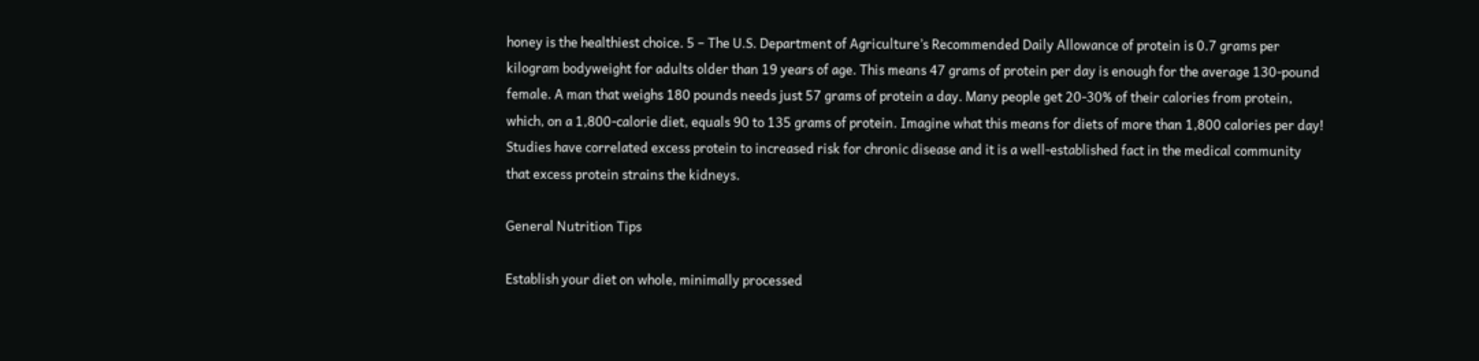honey is the healthiest choice. 5 – The U.S. Department of Agriculture’s Recommended Daily Allowance of protein is 0.7 grams per kilogram bodyweight for adults older than 19 years of age. This means 47 grams of protein per day is enough for the average 130-pound female. A man that weighs 180 pounds needs just 57 grams of protein a day. Many people get 20-30% of their calories from protein, which, on a 1,800-calorie diet, equals 90 to 135 grams of protein. Imagine what this means for diets of more than 1,800 calories per day! Studies have correlated excess protein to increased risk for chronic disease and it is a well-established fact in the medical community that excess protein strains the kidneys.

General Nutrition Tips

Establish your diet on whole, minimally processed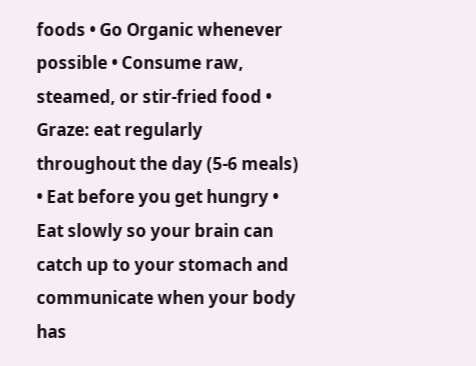foods • Go Organic whenever possible • Consume raw, steamed, or stir-fried food • Graze: eat regularly throughout the day (5-6 meals) • Eat before you get hungry • Eat slowly so your brain can catch up to your stomach and communicate when your body has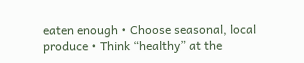eaten enough • Choose seasonal, local produce • Think “healthy” at the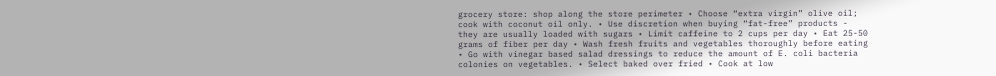grocery store: shop along the store perimeter • Choose “extra virgin” olive oil; cook with coconut oil only. • Use discretion when buying “fat-free” products - they are usually loaded with sugars • Limit caffeine to 2 cups per day • Eat 25-50 grams of fiber per day • Wash fresh fruits and vegetables thoroughly before eating • Go with vinegar based salad dressings to reduce the amount of E. coli bacteria colonies on vegetables. • Select baked over fried • Cook at low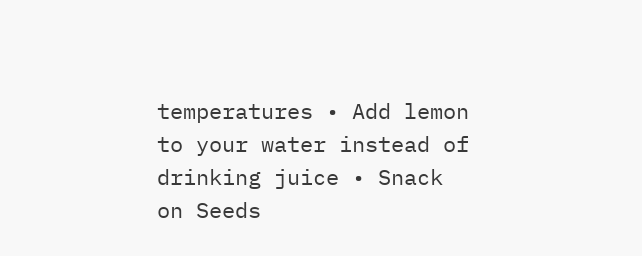temperatures • Add lemon to your water instead of drinking juice • Snack on Seeds